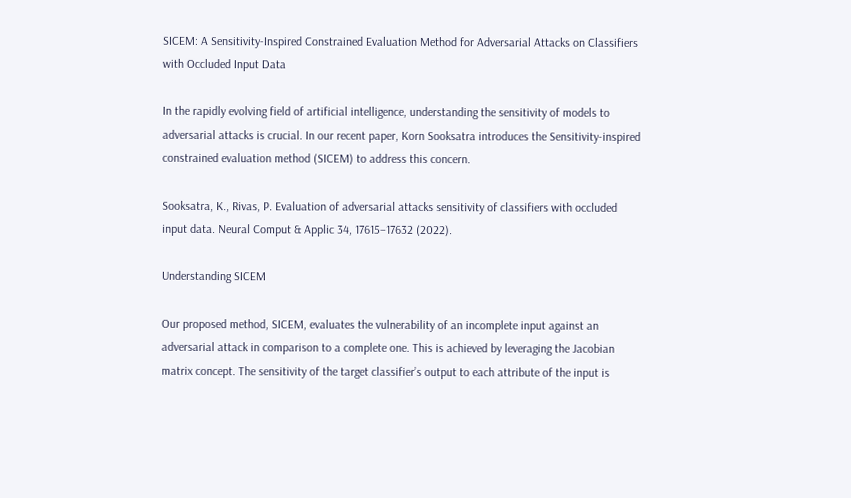SICEM: A Sensitivity-Inspired Constrained Evaluation Method for Adversarial Attacks on Classifiers with Occluded Input Data

In the rapidly evolving field of artificial intelligence, understanding the sensitivity of models to adversarial attacks is crucial. In our recent paper, Korn Sooksatra introduces the Sensitivity-inspired constrained evaluation method (SICEM) to address this concern.

Sooksatra, K., Rivas, P. Evaluation of adversarial attacks sensitivity of classifiers with occluded input data. Neural Comput & Applic 34, 17615–17632 (2022).

Understanding SICEM

Our proposed method, SICEM, evaluates the vulnerability of an incomplete input against an adversarial attack in comparison to a complete one. This is achieved by leveraging the Jacobian matrix concept. The sensitivity of the target classifier’s output to each attribute of the input is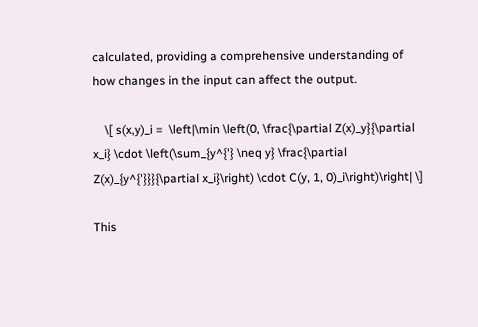calculated, providing a comprehensive understanding of how changes in the input can affect the output.

    \[ s(x,y)_i =  \left|\min \left(0, \frac{\partial Z(x)_y}{\partial x_i} \cdot \left(\sum_{y^{'} \neq y} \frac{\partial Z(x)_{y^{'}}}{\partial x_i}\right) \cdot C(y, 1, 0)_i\right)\right| \]

This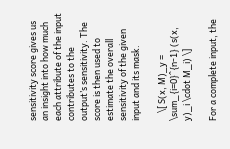sensitivity score gives us an insight into how much each attribute of the input contributes to the output’s sensitivity. The score is then used to estimate the overall sensitivity of the given input and its mask.

    \[ S(x, M)_y = \sum_{i=0}^{n-1} (s(x, y)_i \cdot M_i) \]

For a complete input, the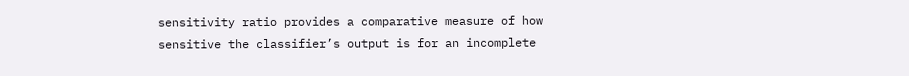sensitivity ratio provides a comparative measure of how sensitive the classifier’s output is for an incomplete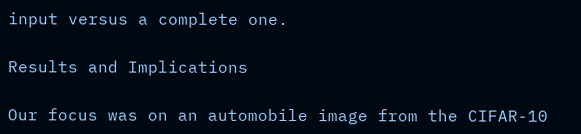input versus a complete one.

Results and Implications

Our focus was on an automobile image from the CIFAR-10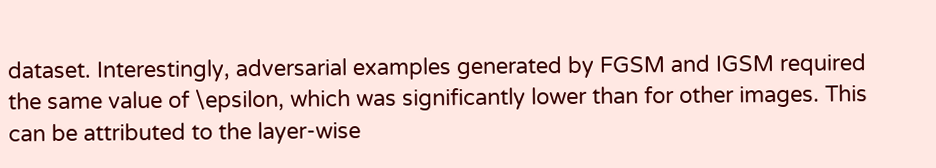dataset. Interestingly, adversarial examples generated by FGSM and IGSM required the same value of \epsilon, which was significantly lower than for other images. This can be attributed to the layer-wise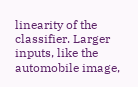linearity of the classifier. Larger inputs, like the automobile image,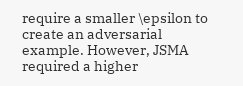require a smaller \epsilon to create an adversarial example. However, JSMA required a higher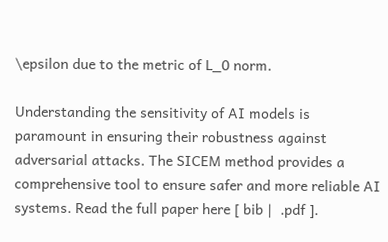\epsilon due to the metric of L_0 norm.

Understanding the sensitivity of AI models is paramount in ensuring their robustness against adversarial attacks. The SICEM method provides a comprehensive tool to ensure safer and more reliable AI systems. Read the full paper here [ bib |  .pdf ].